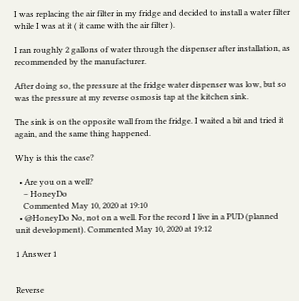I was replacing the air filter in my fridge and decided to install a water filter while I was at it ( it came with the air filter ).

I ran roughly 2 gallons of water through the dispenser after installation, as recommended by the manufacturer.

After doing so, the pressure at the fridge water dispenser was low, but so was the pressure at my reverse osmosis tap at the kitchen sink.

The sink is on the opposite wall from the fridge. I waited a bit and tried it again, and the same thing happened.

Why is this the case?

  • Are you on a well?
    – HoneyDo
    Commented May 10, 2020 at 19:10
  • @HoneyDo No, not on a well. For the record I live in a PUD (planned unit development). Commented May 10, 2020 at 19:12

1 Answer 1


Reverse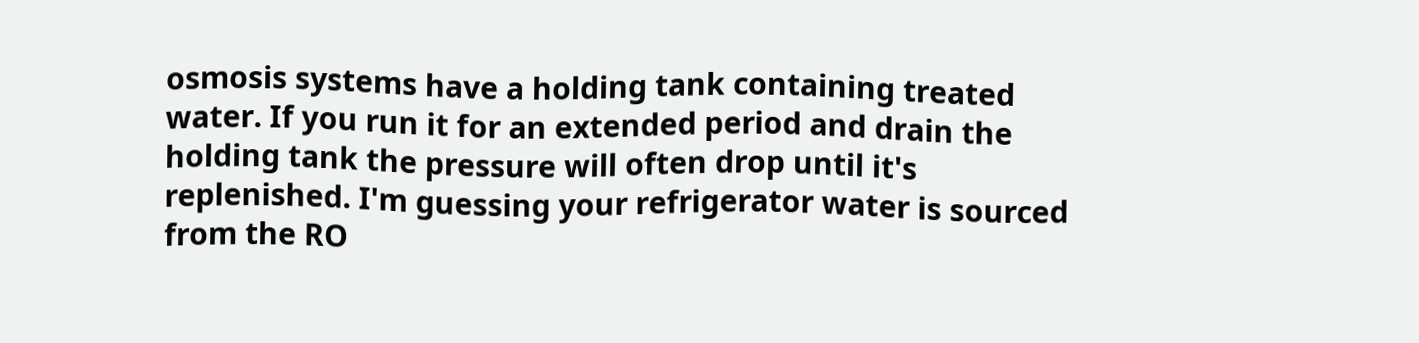osmosis systems have a holding tank containing treated water. If you run it for an extended period and drain the holding tank the pressure will often drop until it's replenished. I'm guessing your refrigerator water is sourced from the RO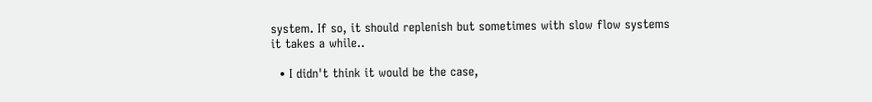system. If so, it should replenish but sometimes with slow flow systems it takes a while..

  • I didn't think it would be the case,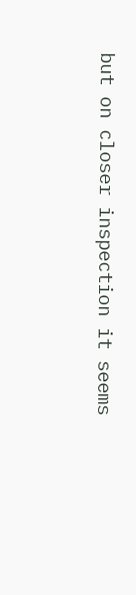but on closer inspection it seems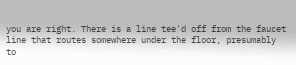you are right. There is a line tee'd off from the faucet line that routes somewhere under the floor, presumably to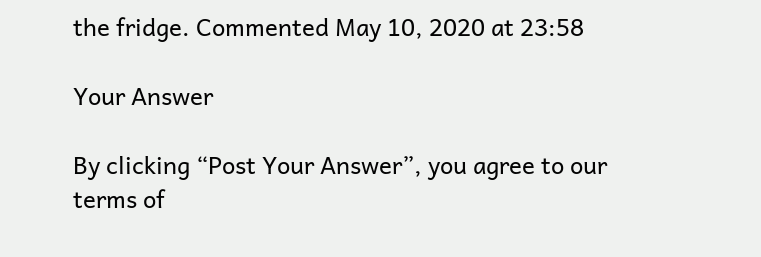the fridge. Commented May 10, 2020 at 23:58

Your Answer

By clicking “Post Your Answer”, you agree to our terms of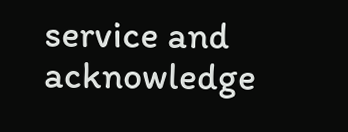service and acknowledge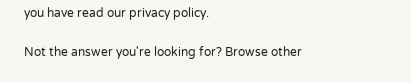you have read our privacy policy.

Not the answer you're looking for? Browse other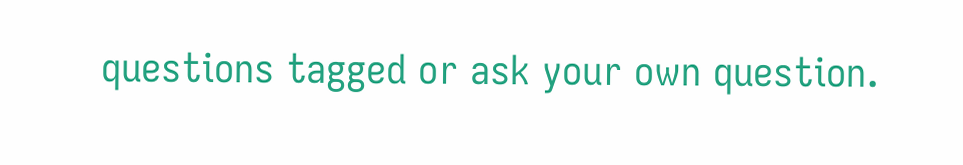questions tagged or ask your own question.